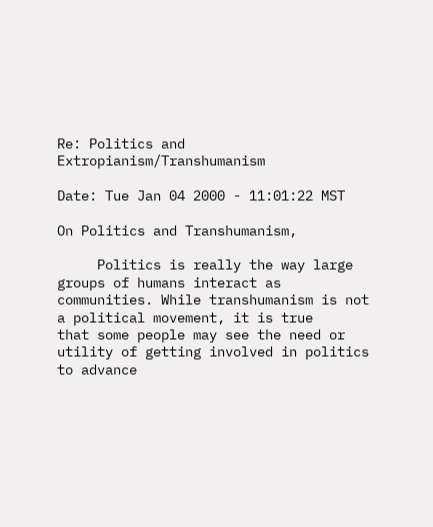Re: Politics and Extropianism/Transhumanism

Date: Tue Jan 04 2000 - 11:01:22 MST

On Politics and Transhumanism,

     Politics is really the way large groups of humans interact as
communities. While transhumanism is not a political movement, it is true
that some people may see the need or utility of getting involved in politics
to advance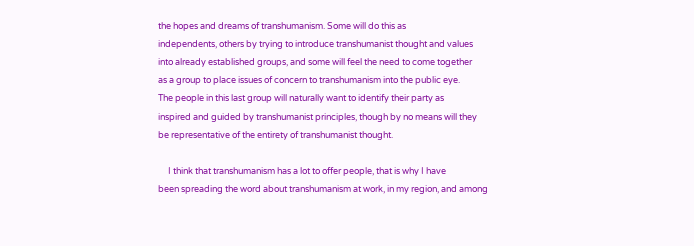the hopes and dreams of transhumanism. Some will do this as
independents, others by trying to introduce transhumanist thought and values
into already established groups, and some will feel the need to come together
as a group to place issues of concern to transhumanism into the public eye.
The people in this last group will naturally want to identify their party as
inspired and guided by transhumanist principles, though by no means will they
be representative of the entirety of transhumanist thought.

     I think that transhumanism has a lot to offer people, that is why I have
been spreading the word about transhumanism at work, in my region, and among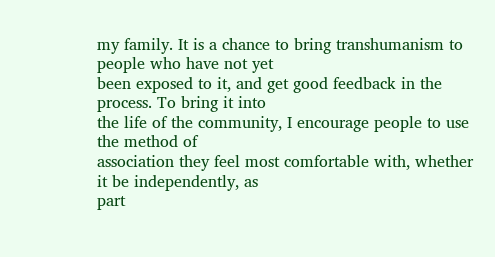my family. It is a chance to bring transhumanism to people who have not yet
been exposed to it, and get good feedback in the process. To bring it into
the life of the community, I encourage people to use the method of
association they feel most comfortable with, whether it be independently, as
part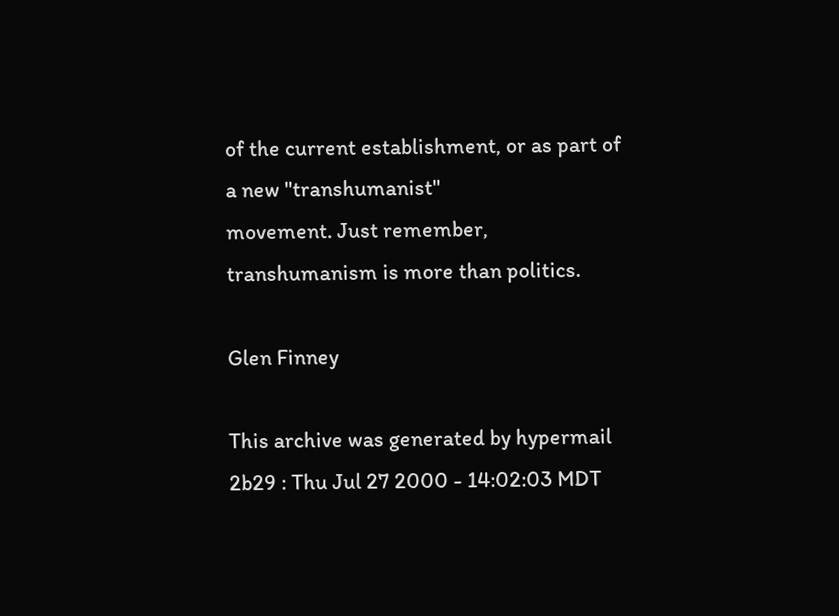of the current establishment, or as part of a new "transhumanist"
movement. Just remember, transhumanism is more than politics.

Glen Finney

This archive was generated by hypermail 2b29 : Thu Jul 27 2000 - 14:02:03 MDT